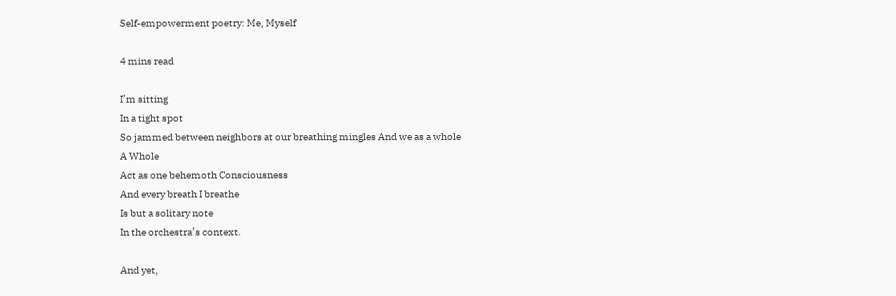Self-empowerment poetry: Me, Myself

4 mins read

I’m sitting
In a tight spot
So jammed between neighbors at our breathing mingles And we as a whole
A Whole
Act as one behemoth Consciousness
And every breath I breathe
Is but a solitary note
In the orchestra’s context.

And yet,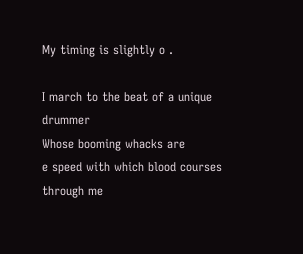My timing is slightly o .

I march to the beat of a unique drummer
Whose booming whacks are
e speed with which blood courses through me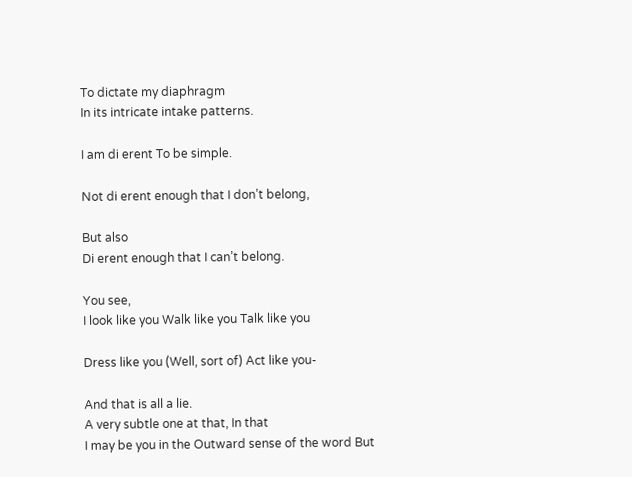To dictate my diaphragm
In its intricate intake patterns.

I am di erent To be simple.

Not di erent enough that I don’t belong,

But also
Di erent enough that I can’t belong.

You see,
I look like you Walk like you Talk like you

Dress like you (Well, sort of) Act like you-

And that is all a lie.
A very subtle one at that, In that
I may be you in the Outward sense of the word But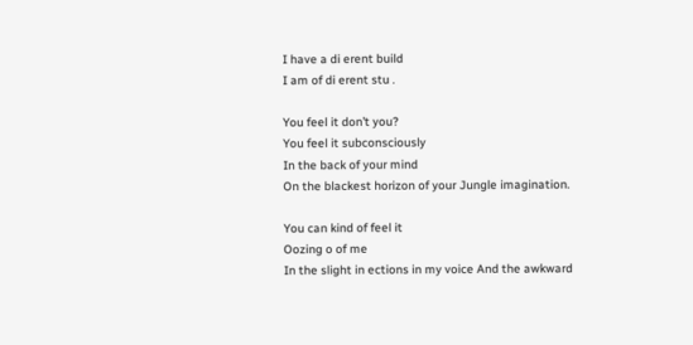I have a di erent build
I am of di erent stu .

You feel it don’t you?
You feel it subconsciously
In the back of your mind
On the blackest horizon of your Jungle imagination.

You can kind of feel it
Oozing o of me
In the slight in ections in my voice And the awkward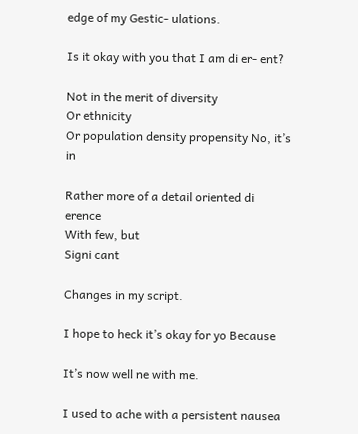edge of my Gestic- ulations.

Is it okay with you that I am di er- ent?

Not in the merit of diversity
Or ethnicity
Or population density propensity No, it’s in

Rather more of a detail oriented di erence
With few, but
Signi cant

Changes in my script.

I hope to heck it’s okay for yo Because

It’s now well ne with me.

I used to ache with a persistent nausea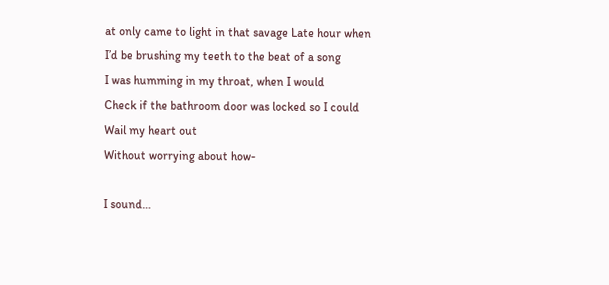at only came to light in that savage Late hour when
I’d be brushing my teeth to the beat of a song
I was humming in my throat, when I would
Check if the bathroom door was locked so I could
Wail my heart out
Without worrying about how-

I sound…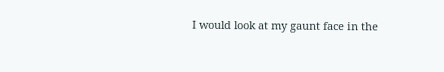I would look at my gaunt face in the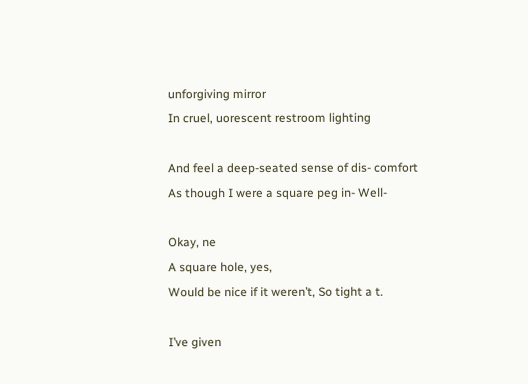unforgiving mirror
In cruel, uorescent restroom lighting

And feel a deep-seated sense of dis- comfort
As though I were a square peg in- Well-

Okay, ne
A square hole, yes,
Would be nice if it weren’t, So tight a t.

I’ve given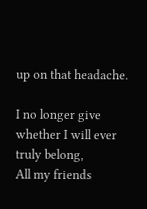up on that headache.

I no longer give whether I will ever truly belong,
All my friends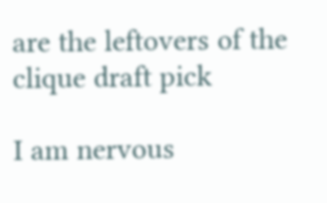are the leftovers of the clique draft pick

I am nervous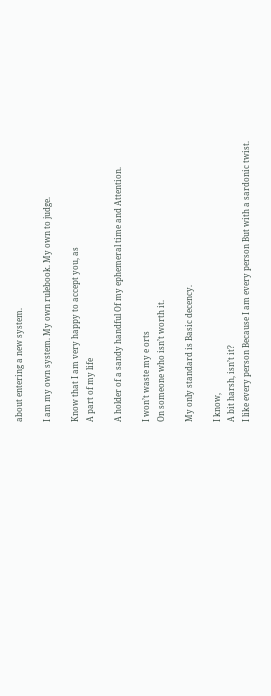about entering a new system.

I am my own system. My own rulebook. My own to judge.

Know that I am very happy to accept you, as
A part of my life

A holder of a sandy handful Of my ephemeral time and Attention.

I won’t waste my e orts
On someone who isn’t worth it.

My only standard is Basic decency.

I know,
A bit harsh, isn’t it?
I like every person Because I am every person But with a sardonic twist.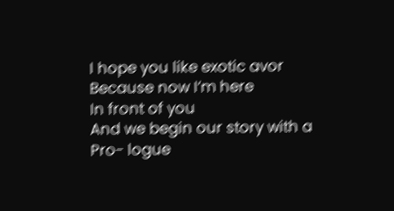I hope you like exotic avor Because now I’m here
In front of you
And we begin our story with a Pro- logue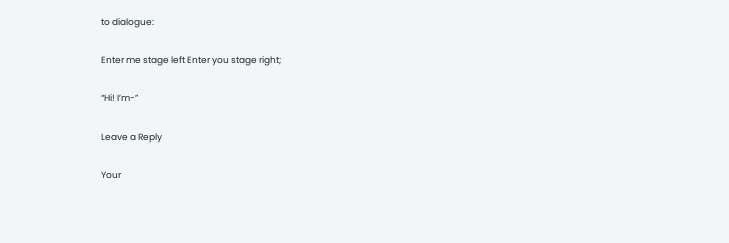to dialogue:

Enter me stage left Enter you stage right;

“Hi! I’m-”

Leave a Reply

Your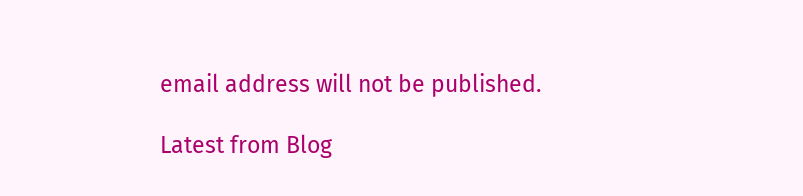email address will not be published.

Latest from Blog